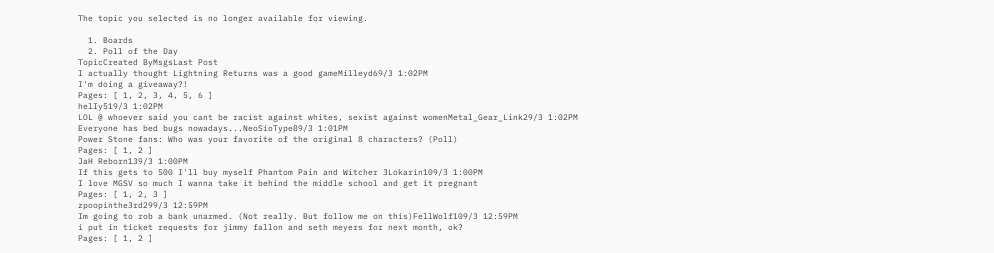The topic you selected is no longer available for viewing.

  1. Boards
  2. Poll of the Day
TopicCreated ByMsgsLast Post
I actually thought Lightning Returns was a good gameMilleyd69/3 1:02PM
I'm doing a giveaway?!
Pages: [ 1, 2, 3, 4, 5, 6 ]
helIy519/3 1:02PM
LOL @ whoever said you cant be racist against whites, sexist against womenMetal_Gear_Link29/3 1:02PM
Everyone has bed bugs nowadays...NeoSioType89/3 1:01PM
Power Stone fans: Who was your favorite of the original 8 characters? (Poll)
Pages: [ 1, 2 ]
JaH Reborn139/3 1:00PM
If this gets to 500 I'll buy myself Phantom Pain and Witcher 3Lokarin109/3 1:00PM
I love MGSV so much I wanna take it behind the middle school and get it pregnant
Pages: [ 1, 2, 3 ]
zpoopinthe3rd299/3 12:59PM
Im going to rob a bank unarmed. (Not really. But follow me on this)FellWolf109/3 12:59PM
i put in ticket requests for jimmy fallon and seth meyers for next month, ok?
Pages: [ 1, 2 ]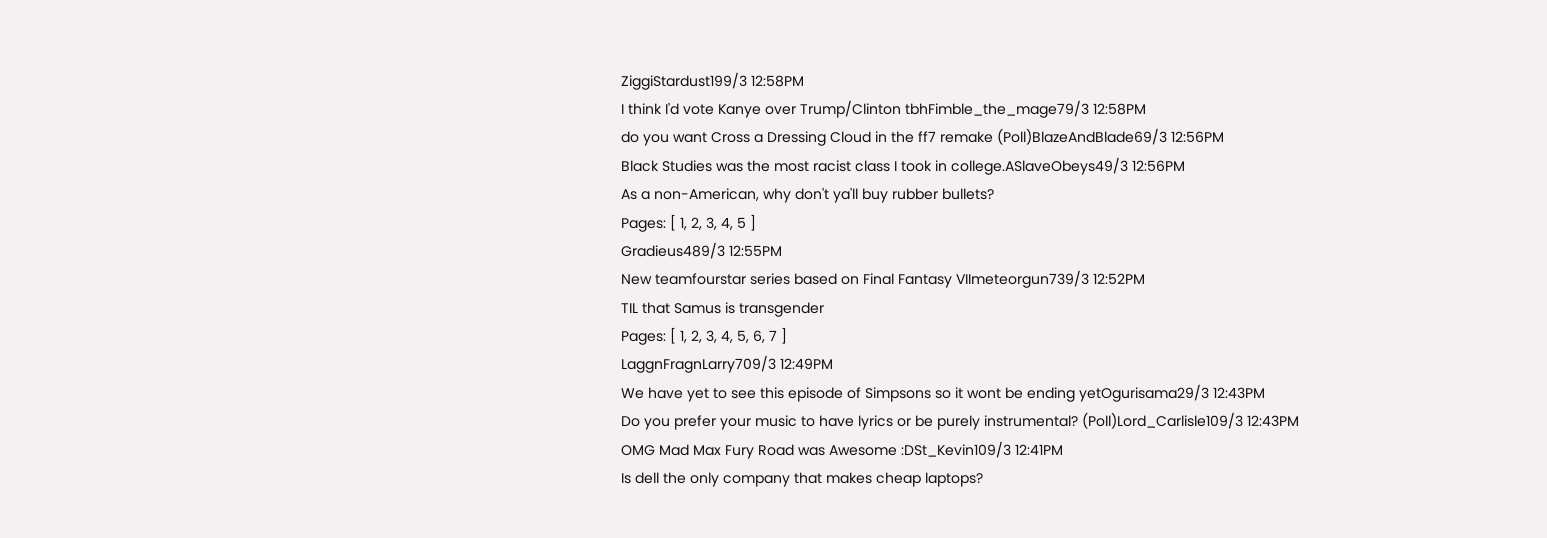ZiggiStardust199/3 12:58PM
I think I'd vote Kanye over Trump/Clinton tbhFimble_the_mage79/3 12:58PM
do you want Cross a Dressing Cloud in the ff7 remake (Poll)BlazeAndBlade69/3 12:56PM
Black Studies was the most racist class I took in college.ASlaveObeys49/3 12:56PM
As a non-American, why don't ya'll buy rubber bullets?
Pages: [ 1, 2, 3, 4, 5 ]
Gradieus489/3 12:55PM
New teamfourstar series based on Final Fantasy VIImeteorgun739/3 12:52PM
TIL that Samus is transgender
Pages: [ 1, 2, 3, 4, 5, 6, 7 ]
LaggnFragnLarry709/3 12:49PM
We have yet to see this episode of Simpsons so it wont be ending yetOgurisama29/3 12:43PM
Do you prefer your music to have lyrics or be purely instrumental? (Poll)Lord_Carlisle109/3 12:43PM
OMG Mad Max Fury Road was Awesome :DSt_Kevin109/3 12:41PM
Is dell the only company that makes cheap laptops?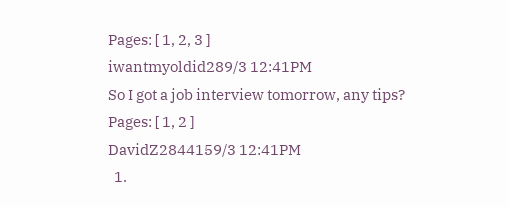Pages: [ 1, 2, 3 ]
iwantmyoldid289/3 12:41PM
So I got a job interview tomorrow, any tips?
Pages: [ 1, 2 ]
DavidZ2844159/3 12:41PM
  1.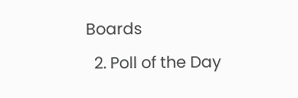Boards
  2. Poll of the Day